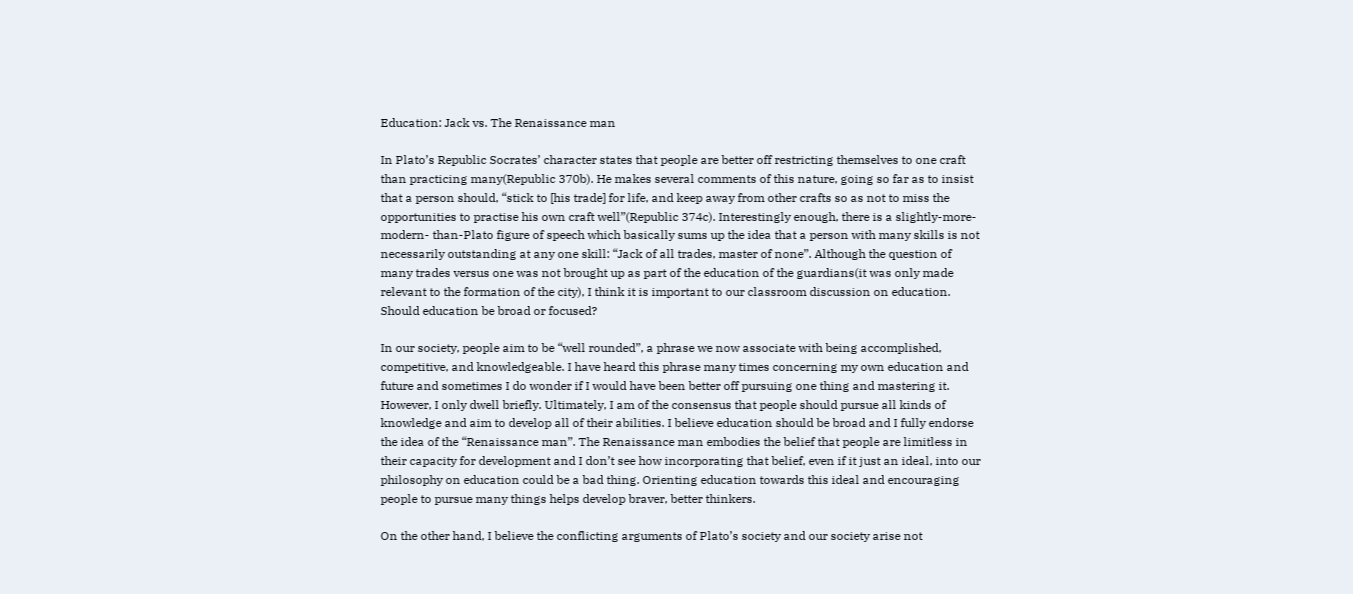Education: Jack vs. The Renaissance man

In Plato’s Republic Socrates’ character states that people are better off restricting themselves to one craft than practicing many(Republic 370b). He makes several comments of this nature, going so far as to insist that a person should, “stick to [his trade] for life, and keep away from other crafts so as not to miss the opportunities to practise his own craft well”(Republic 374c). Interestingly enough, there is a slightly-more-modern- than-Plato figure of speech which basically sums up the idea that a person with many skills is not necessarily outstanding at any one skill: “Jack of all trades, master of none”. Although the question of many trades versus one was not brought up as part of the education of the guardians(it was only made relevant to the formation of the city), I think it is important to our classroom discussion on education. Should education be broad or focused?

In our society, people aim to be “well rounded”, a phrase we now associate with being accomplished, competitive, and knowledgeable. I have heard this phrase many times concerning my own education and future and sometimes I do wonder if I would have been better off pursuing one thing and mastering it. However, I only dwell briefly. Ultimately, I am of the consensus that people should pursue all kinds of knowledge and aim to develop all of their abilities. I believe education should be broad and I fully endorse the idea of the “Renaissance man”. The Renaissance man embodies the belief that people are limitless in their capacity for development and I don’t see how incorporating that belief, even if it just an ideal, into our philosophy on education could be a bad thing. Orienting education towards this ideal and encouraging people to pursue many things helps develop braver, better thinkers.

On the other hand, I believe the conflicting arguments of Plato’s society and our society arise not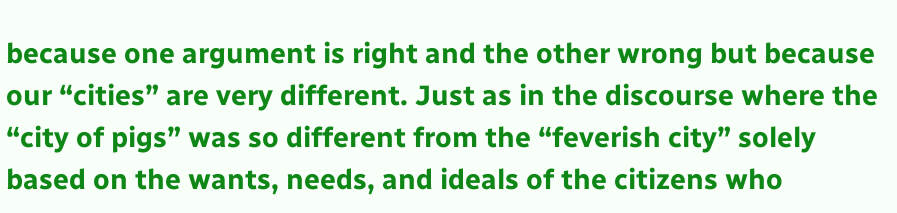because one argument is right and the other wrong but because our “cities” are very different. Just as in the discourse where the “city of pigs” was so different from the “feverish city” solely based on the wants, needs, and ideals of the citizens who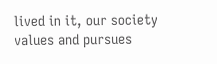lived in it, our society values and pursues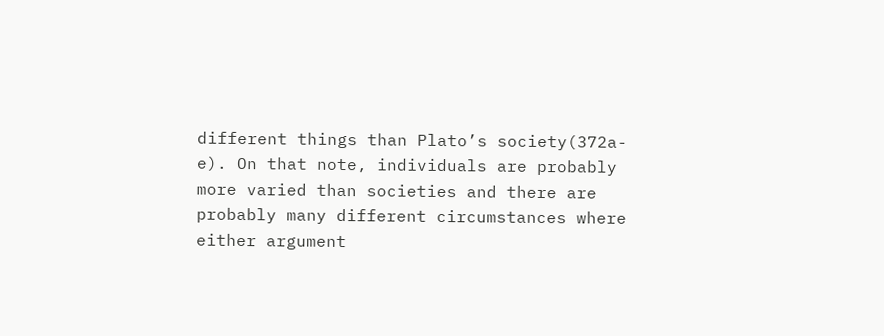different things than Plato’s society(372a-e). On that note, individuals are probably more varied than societies and there are probably many different circumstances where either argument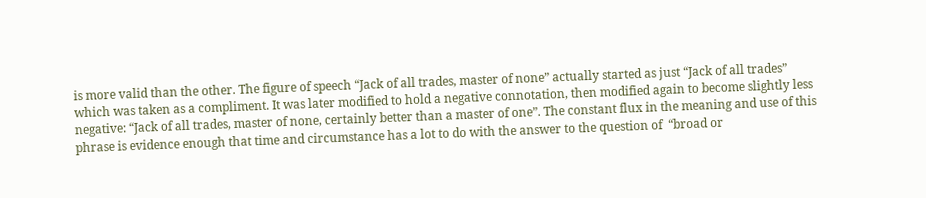is more valid than the other. The figure of speech “Jack of all trades, master of none” actually started as just “Jack of all trades” which was taken as a compliment. It was later modified to hold a negative connotation, then modified again to become slightly less negative: “Jack of all trades, master of none, certainly better than a master of one”. The constant flux in the meaning and use of this phrase is evidence enough that time and circumstance has a lot to do with the answer to the question of  “broad or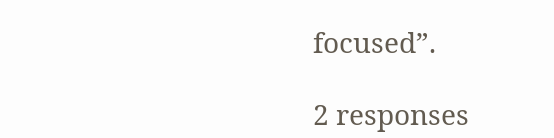focused”.

2 responses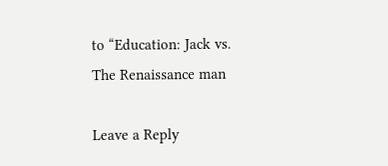to “Education: Jack vs. The Renaissance man

Leave a Reply